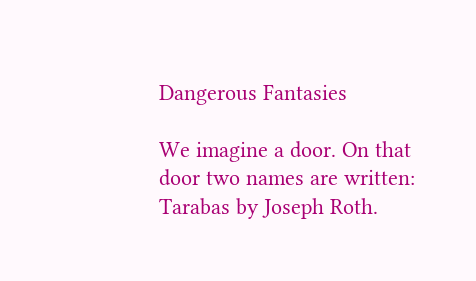Dangerous Fantasies

We imagine a door. On that door two names are written: Tarabas by Joseph Roth.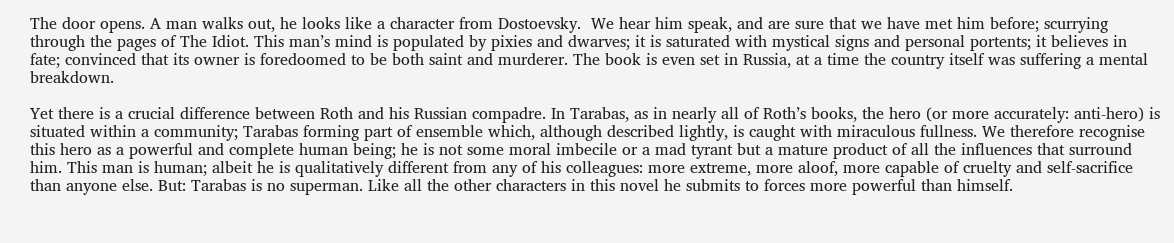The door opens. A man walks out, he looks like a character from Dostoevsky.  We hear him speak, and are sure that we have met him before; scurrying through the pages of The Idiot. This man’s mind is populated by pixies and dwarves; it is saturated with mystical signs and personal portents; it believes in fate; convinced that its owner is foredoomed to be both saint and murderer. The book is even set in Russia, at a time the country itself was suffering a mental breakdown.

Yet there is a crucial difference between Roth and his Russian compadre. In Tarabas, as in nearly all of Roth’s books, the hero (or more accurately: anti-hero) is situated within a community; Tarabas forming part of ensemble which, although described lightly, is caught with miraculous fullness. We therefore recognise this hero as a powerful and complete human being; he is not some moral imbecile or a mad tyrant but a mature product of all the influences that surround him. This man is human; albeit he is qualitatively different from any of his colleagues: more extreme, more aloof, more capable of cruelty and self-sacrifice than anyone else. But: Tarabas is no superman. Like all the other characters in this novel he submits to forces more powerful than himself.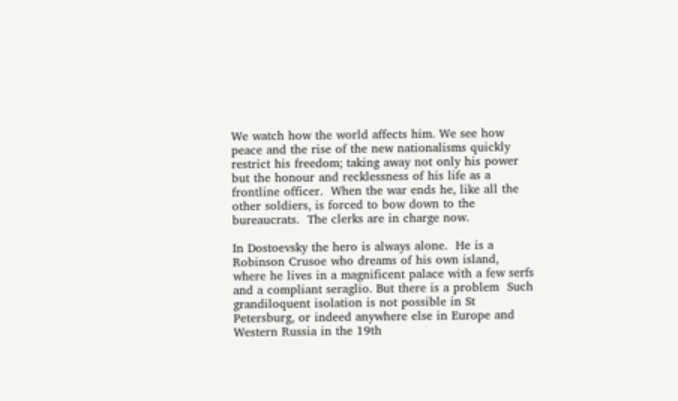We watch how the world affects him. We see how peace and the rise of the new nationalisms quickly restrict his freedom; taking away not only his power but the honour and recklessness of his life as a frontline officer.  When the war ends he, like all the other soldiers, is forced to bow down to the bureaucrats.  The clerks are in charge now.

In Dostoevsky the hero is always alone.  He is a Robinson Crusoe who dreams of his own island, where he lives in a magnificent palace with a few serfs and a compliant seraglio. But there is a problem  Such grandiloquent isolation is not possible in St Petersburg, or indeed anywhere else in Europe and Western Russia in the 19th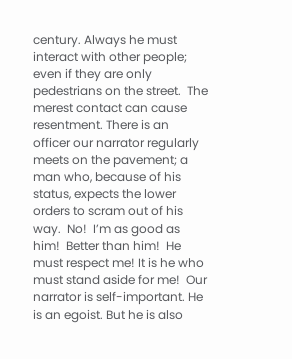century. Always he must interact with other people; even if they are only pedestrians on the street.  The merest contact can cause resentment. There is an officer our narrator regularly meets on the pavement; a man who, because of his status, expects the lower orders to scram out of his way.  No!  I’m as good as him!  Better than him!  He must respect me! It is he who must stand aside for me!  Our narrator is self-important. He is an egoist. But he is also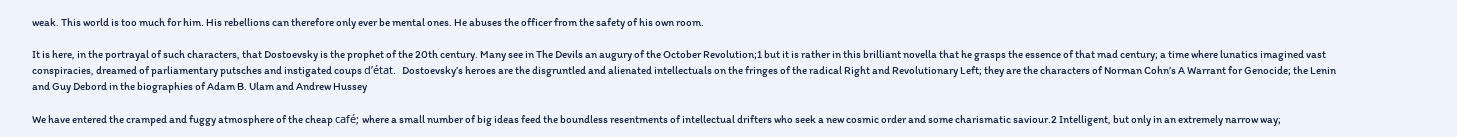weak. This world is too much for him. His rebellions can therefore only ever be mental ones. He abuses the officer from the safety of his own room.

It is here, in the portrayal of such characters, that Dostoevsky is the prophet of the 20th century. Many see in The Devils an augury of the October Revolution;1 but it is rather in this brilliant novella that he grasps the essence of that mad century; a time where lunatics imagined vast conspiracies, dreamed of parliamentary putsches and instigated coups d’état.  Dostoevsky’s heroes are the disgruntled and alienated intellectuals on the fringes of the radical Right and Revolutionary Left; they are the characters of Norman Cohn’s A Warrant for Genocide; the Lenin and Guy Debord in the biographies of Adam B. Ulam and Andrew Hussey

We have entered the cramped and fuggy atmosphere of the cheap café; where a small number of big ideas feed the boundless resentments of intellectual drifters who seek a new cosmic order and some charismatic saviour.2 Intelligent, but only in an extremely narrow way;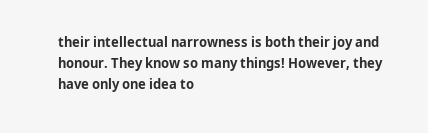their intellectual narrowness is both their joy and honour. They know so many things! However, they have only one idea to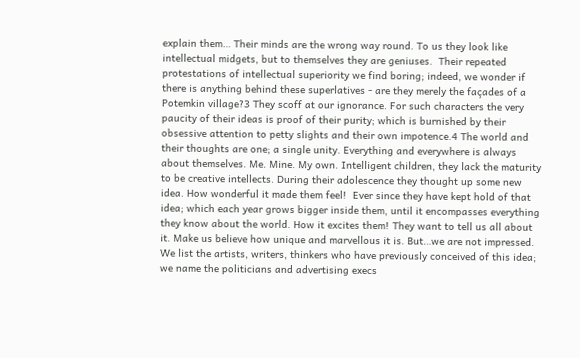explain them… Their minds are the wrong way round. To us they look like intellectual midgets, but to themselves they are geniuses.  Their repeated protestations of intellectual superiority we find boring; indeed, we wonder if there is anything behind these superlatives - are they merely the façades of a Potemkin village?3 They scoff at our ignorance. For such characters the very paucity of their ideas is proof of their purity; which is burnished by their obsessive attention to petty slights and their own impotence.4 The world and their thoughts are one; a single unity. Everything and everywhere is always about themselves. Me. Mine. My own. Intelligent children, they lack the maturity to be creative intellects. During their adolescence they thought up some new idea. How wonderful it made them feel!  Ever since they have kept hold of that idea; which each year grows bigger inside them, until it encompasses everything they know about the world. How it excites them! They want to tell us all about it. Make us believe how unique and marvellous it is. But…we are not impressed. We list the artists, writers, thinkers who have previously conceived of this idea; we name the politicians and advertising execs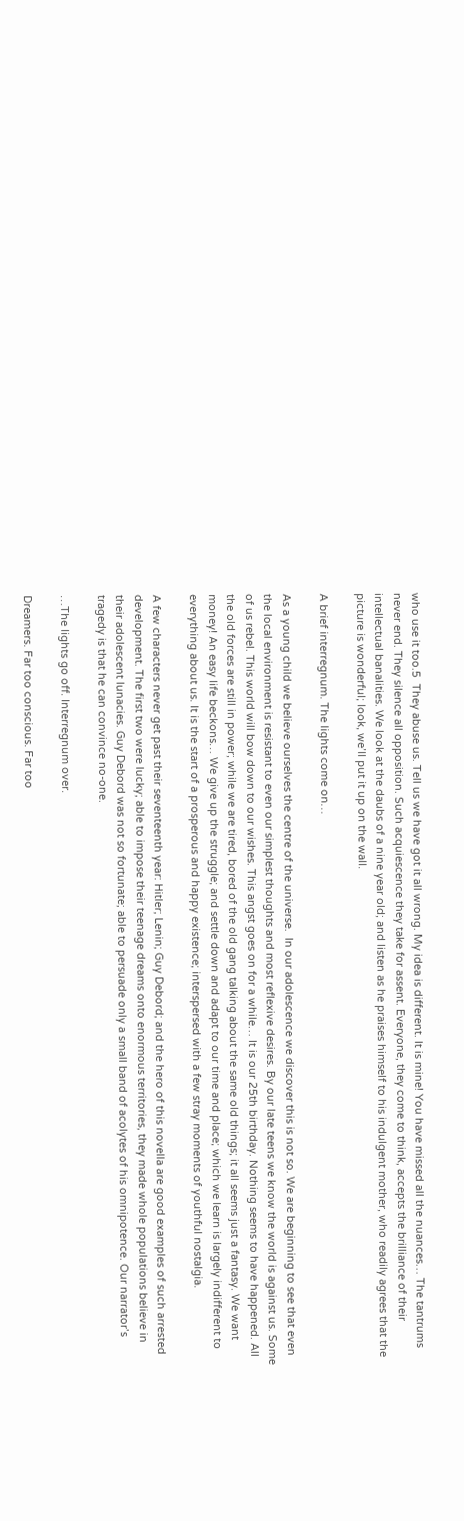who use it too.5  They abuse us. Tell us we have got it all wrong. My idea is different. It is mine! You have missed all the nuances… The tantrums never end. They silence all opposition. Such acquiescence they take for assent. Everyone, they come to think, accepts the brilliance of their intellectual banalities. We look at the daubs of a nine year old; and listen as he praises himself to his indulgent mother, who readily agrees that the picture is wonderful; look, we’ll put it up on the wall.

A brief interregnum. The lights come on…

As a young child we believe ourselves the centre of the universe.  In our adolescence we discover this is not so. We are beginning to see that even the local environment is resistant to even our simplest thoughts and most reflexive desires. By our late teens we know the world is against us. Some of us rebel. This world will bow down to our wishes. This angst goes on for a while… It is our 25th birthday. Nothing seems to have happened. All the old forces are still in power; while we are tired, bored of the old gang talking about the same old things; it all seems just a fantasy. We want money! An easy life beckons… We give up the struggle; and settle down and adapt to our time and place; which we learn is largely indifferent to everything about us. It is the start of a prosperous and happy existence; interspersed with a few stray moments of youthful nostalgia.

A few characters never get past their seventeenth year: Hitler; Lenin; Guy Debord; and the hero of this novella are good examples of such arrested development. The first two were lucky; able to impose their teenage dreams onto enormous territories, they made whole populations believe in their adolescent lunacies. Guy Debord was not so fortunate; able to persuade only a small band of acolytes of his omnipotence. Our narrator’s tragedy is that he can convince no-one.

…The lights go off. Interregnum over.

Dreamers. Far too conscious. Far too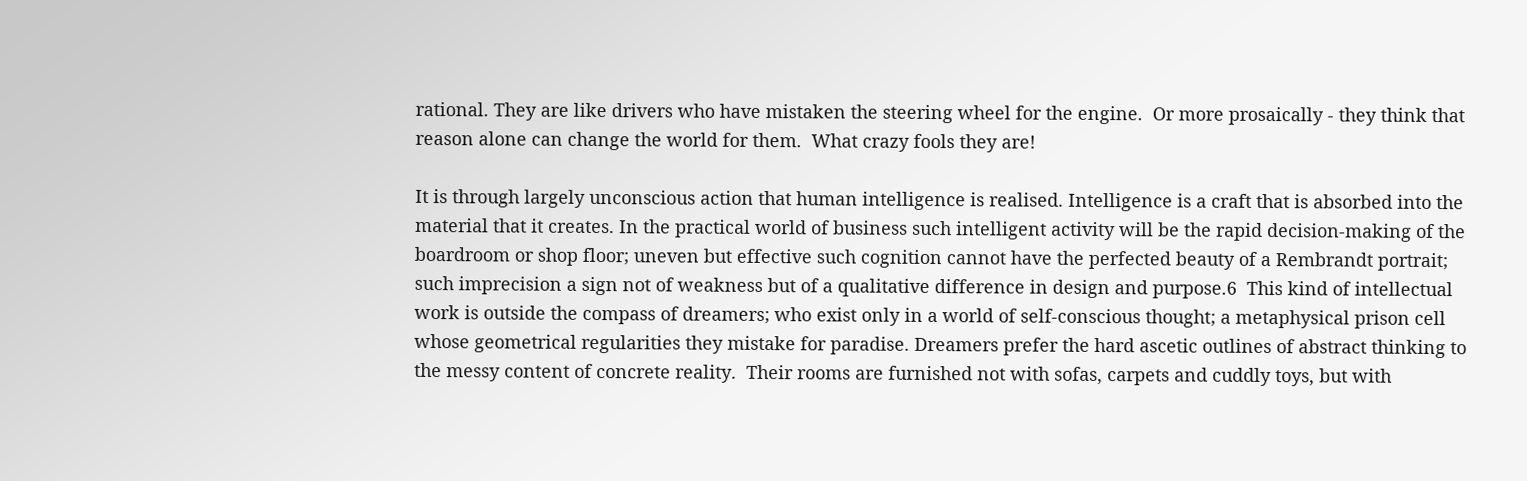rational. They are like drivers who have mistaken the steering wheel for the engine.  Or more prosaically - they think that reason alone can change the world for them.  What crazy fools they are!

It is through largely unconscious action that human intelligence is realised. Intelligence is a craft that is absorbed into the material that it creates. In the practical world of business such intelligent activity will be the rapid decision-making of the boardroom or shop floor; uneven but effective such cognition cannot have the perfected beauty of a Rembrandt portrait; such imprecision a sign not of weakness but of a qualitative difference in design and purpose.6  This kind of intellectual work is outside the compass of dreamers; who exist only in a world of self-conscious thought; a metaphysical prison cell whose geometrical regularities they mistake for paradise. Dreamers prefer the hard ascetic outlines of abstract thinking to the messy content of concrete reality.  Their rooms are furnished not with sofas, carpets and cuddly toys, but with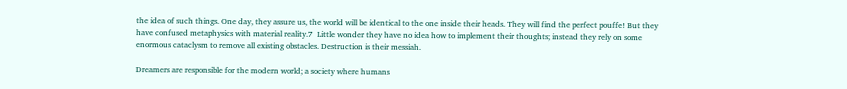the idea of such things. One day, they assure us, the world will be identical to the one inside their heads. They will find the perfect pouffe! But they have confused metaphysics with material reality.7  Little wonder they have no idea how to implement their thoughts; instead they rely on some enormous cataclysm to remove all existing obstacles. Destruction is their messiah.

Dreamers are responsible for the modern world; a society where humans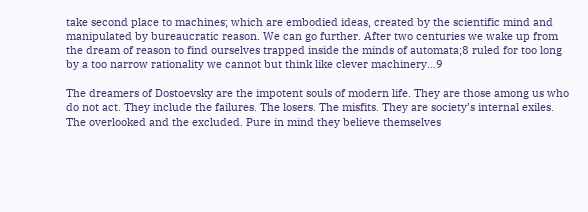take second place to machines; which are embodied ideas, created by the scientific mind and manipulated by bureaucratic reason. We can go further. After two centuries we wake up from the dream of reason to find ourselves trapped inside the minds of automata;8 ruled for too long by a too narrow rationality we cannot but think like clever machinery…9

The dreamers of Dostoevsky are the impotent souls of modern life. They are those among us who do not act. They include the failures. The losers. The misfits. They are society’s internal exiles. The overlooked and the excluded. Pure in mind they believe themselves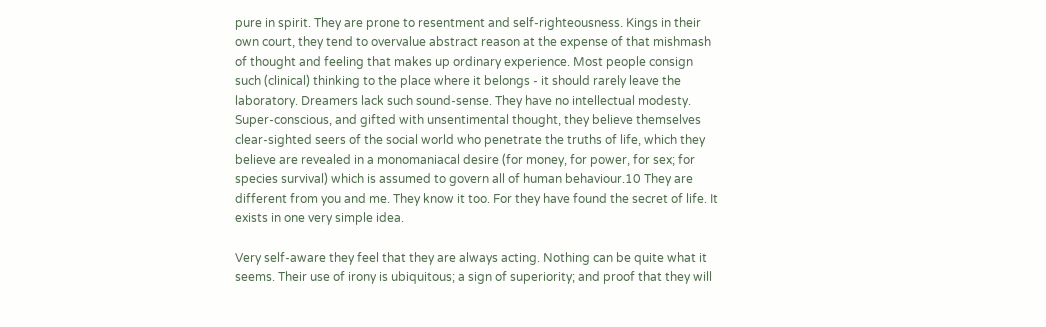pure in spirit. They are prone to resentment and self-righteousness. Kings in their own court, they tend to overvalue abstract reason at the expense of that mishmash of thought and feeling that makes up ordinary experience. Most people consign such (clinical) thinking to the place where it belongs - it should rarely leave the laboratory. Dreamers lack such sound-sense. They have no intellectual modesty. Super-conscious, and gifted with unsentimental thought, they believe themselves clear-sighted seers of the social world who penetrate the truths of life, which they believe are revealed in a monomaniacal desire (for money, for power, for sex; for species survival) which is assumed to govern all of human behaviour.10 They are different from you and me. They know it too. For they have found the secret of life. It exists in one very simple idea.

Very self-aware they feel that they are always acting. Nothing can be quite what it seems. Their use of irony is ubiquitous; a sign of superiority; and proof that they will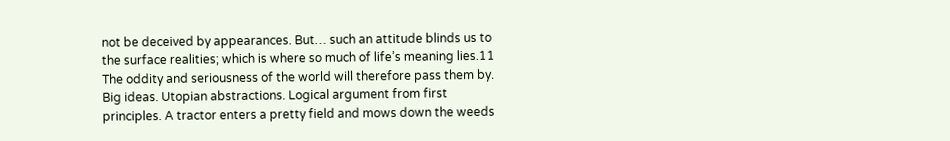not be deceived by appearances. But… such an attitude blinds us to the surface realities; which is where so much of life’s meaning lies.11 The oddity and seriousness of the world will therefore pass them by. Big ideas. Utopian abstractions. Logical argument from first principles. A tractor enters a pretty field and mows down the weeds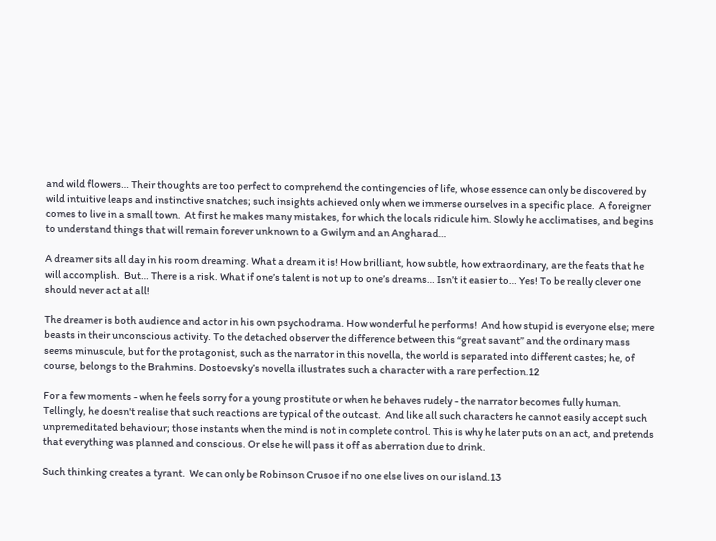and wild flowers… Their thoughts are too perfect to comprehend the contingencies of life, whose essence can only be discovered by wild intuitive leaps and instinctive snatches; such insights achieved only when we immerse ourselves in a specific place.  A foreigner comes to live in a small town.  At first he makes many mistakes, for which the locals ridicule him. Slowly he acclimatises, and begins to understand things that will remain forever unknown to a Gwilym and an Angharad…

A dreamer sits all day in his room dreaming. What a dream it is! How brilliant, how subtle, how extraordinary, are the feats that he will accomplish.  But… There is a risk. What if one’s talent is not up to one’s dreams… Isn’t it easier to… Yes! To be really clever one should never act at all!

The dreamer is both audience and actor in his own psychodrama. How wonderful he performs!  And how stupid is everyone else; mere beasts in their unconscious activity. To the detached observer the difference between this “great savant” and the ordinary mass seems minuscule, but for the protagonist, such as the narrator in this novella, the world is separated into different castes; he, of course, belongs to the Brahmins. Dostoevsky’s novella illustrates such a character with a rare perfection.12

For a few moments - when he feels sorry for a young prostitute or when he behaves rudely - the narrator becomes fully human. Tellingly, he doesn't realise that such reactions are typical of the outcast.  And like all such characters he cannot easily accept such unpremeditated behaviour; those instants when the mind is not in complete control. This is why he later puts on an act, and pretends that everything was planned and conscious. Or else he will pass it off as aberration due to drink.

Such thinking creates a tyrant.  We can only be Robinson Crusoe if no one else lives on our island.13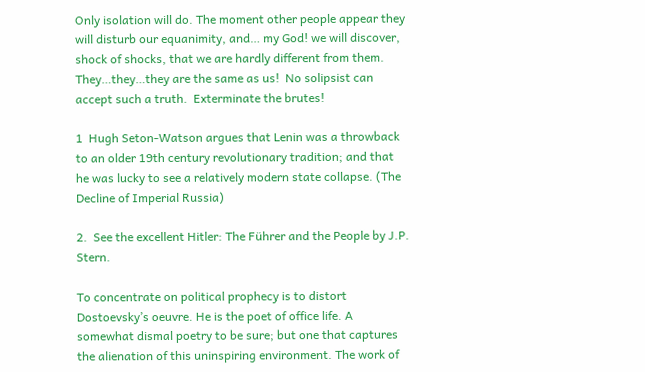Only isolation will do. The moment other people appear they will disturb our equanimity, and… my God! we will discover, shock of shocks, that we are hardly different from them. They…they…they are the same as us!  No solipsist can accept such a truth.  Exterminate the brutes!

1  Hugh Seton-Watson argues that Lenin was a throwback to an older 19th century revolutionary tradition; and that he was lucky to see a relatively modern state collapse. (The Decline of Imperial Russia)

2.  See the excellent Hitler: The Führer and the People by J.P. Stern.

To concentrate on political prophecy is to distort Dostoevsky’s oeuvre. He is the poet of office life. A somewhat dismal poetry to be sure; but one that captures the alienation of this uninspiring environment. The work of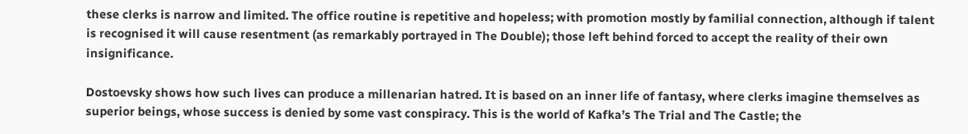these clerks is narrow and limited. The office routine is repetitive and hopeless; with promotion mostly by familial connection, although if talent is recognised it will cause resentment (as remarkably portrayed in The Double); those left behind forced to accept the reality of their own insignificance.

Dostoevsky shows how such lives can produce a millenarian hatred. It is based on an inner life of fantasy, where clerks imagine themselves as superior beings, whose success is denied by some vast conspiracy. This is the world of Kafka’s The Trial and The Castle; the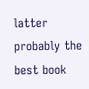latter probably the best book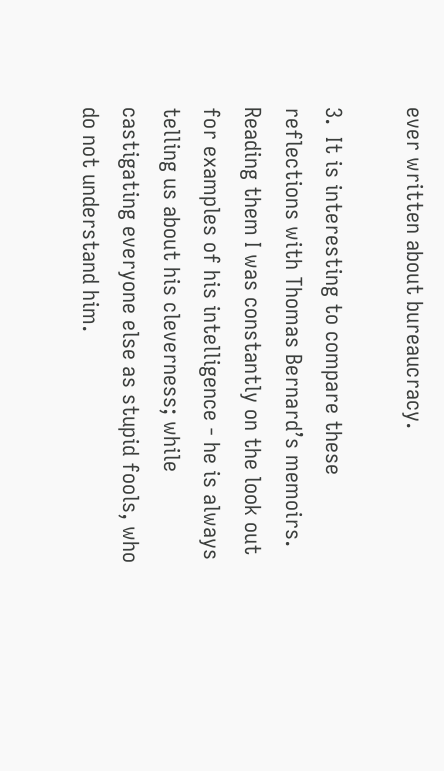ever written about bureaucracy.

3.  It is interesting to compare these reflections with Thomas Bernard’s memoirs.  Reading them I was constantly on the look out for examples of his intelligence - he is always telling us about his cleverness; while castigating everyone else as stupid fools, who do not understand him.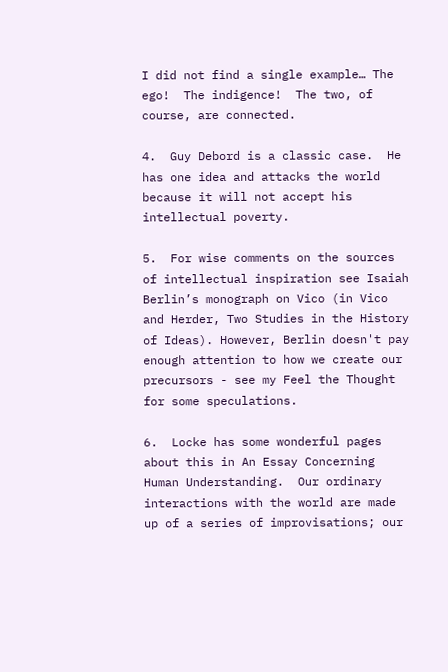I did not find a single example… The ego!  The indigence!  The two, of course, are connected.

4.  Guy Debord is a classic case.  He has one idea and attacks the world because it will not accept his intellectual poverty.

5.  For wise comments on the sources of intellectual inspiration see Isaiah Berlin’s monograph on Vico (in Vico and Herder, Two Studies in the History of Ideas). However, Berlin doesn't pay enough attention to how we create our precursors - see my Feel the Thought for some speculations.

6.  Locke has some wonderful pages about this in An Essay Concerning Human Understanding.  Our ordinary interactions with the world are made up of a series of improvisations; our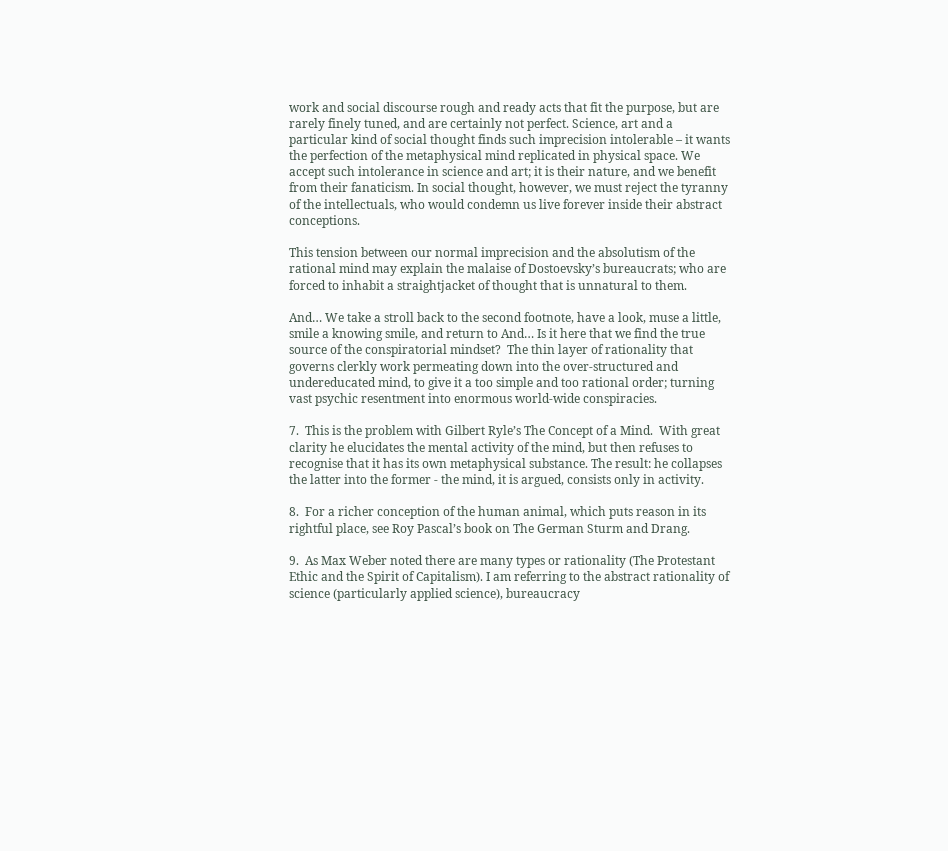work and social discourse rough and ready acts that fit the purpose, but are rarely finely tuned, and are certainly not perfect. Science, art and a particular kind of social thought finds such imprecision intolerable – it wants the perfection of the metaphysical mind replicated in physical space. We accept such intolerance in science and art; it is their nature, and we benefit from their fanaticism. In social thought, however, we must reject the tyranny of the intellectuals, who would condemn us live forever inside their abstract conceptions.

This tension between our normal imprecision and the absolutism of the rational mind may explain the malaise of Dostoevsky’s bureaucrats; who are forced to inhabit a straightjacket of thought that is unnatural to them.

And… We take a stroll back to the second footnote, have a look, muse a little, smile a knowing smile, and return to And… Is it here that we find the true source of the conspiratorial mindset?  The thin layer of rationality that governs clerkly work permeating down into the over-structured and undereducated mind, to give it a too simple and too rational order; turning vast psychic resentment into enormous world-wide conspiracies.

7.  This is the problem with Gilbert Ryle’s The Concept of a Mind.  With great clarity he elucidates the mental activity of the mind, but then refuses to recognise that it has its own metaphysical substance. The result: he collapses the latter into the former - the mind, it is argued, consists only in activity.

8.  For a richer conception of the human animal, which puts reason in its rightful place, see Roy Pascal’s book on The German Sturm and Drang.

9.  As Max Weber noted there are many types or rationality (The Protestant Ethic and the Spirit of Capitalism). I am referring to the abstract rationality of science (particularly applied science), bureaucracy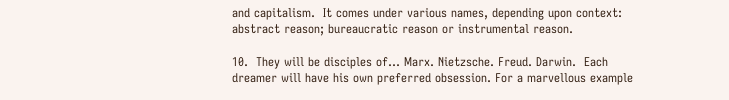and capitalism.  It comes under various names, depending upon context: abstract reason; bureaucratic reason or instrumental reason.

10.  They will be disciples of… Marx. Nietzsche. Freud. Darwin.  Each dreamer will have his own preferred obsession. For a marvellous example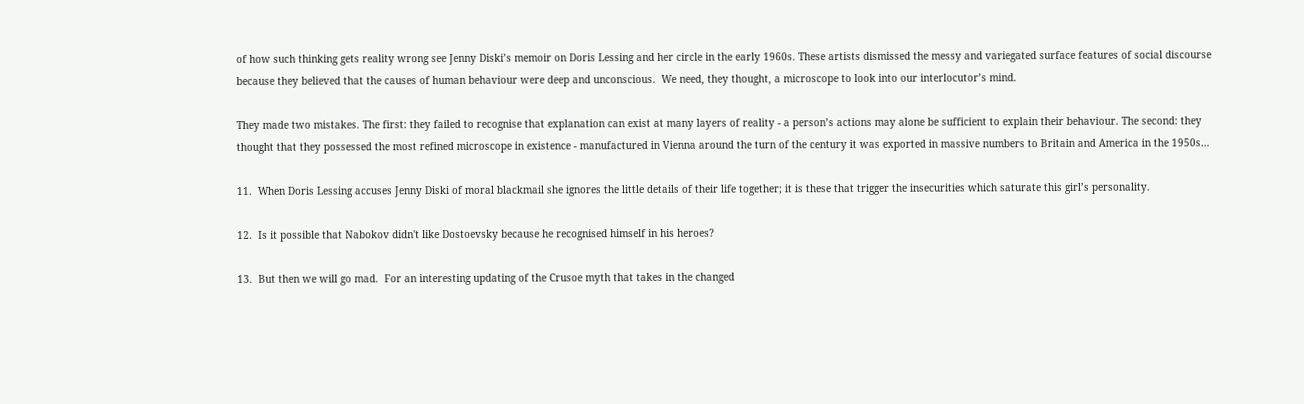of how such thinking gets reality wrong see Jenny Diski’s memoir on Doris Lessing and her circle in the early 1960s. These artists dismissed the messy and variegated surface features of social discourse because they believed that the causes of human behaviour were deep and unconscious.  We need, they thought, a microscope to look into our interlocutor’s mind.

They made two mistakes. The first: they failed to recognise that explanation can exist at many layers of reality - a person’s actions may alone be sufficient to explain their behaviour. The second: they thought that they possessed the most refined microscope in existence - manufactured in Vienna around the turn of the century it was exported in massive numbers to Britain and America in the 1950s…

11.  When Doris Lessing accuses Jenny Diski of moral blackmail she ignores the little details of their life together; it is these that trigger the insecurities which saturate this girl’s personality.

12.  Is it possible that Nabokov didn't like Dostoevsky because he recognised himself in his heroes?

13.  But then we will go mad.  For an interesting updating of the Crusoe myth that takes in the changed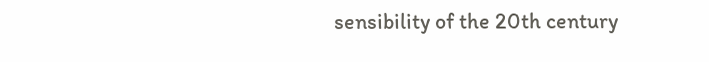sensibility of the 20th century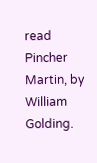read Pincher Martin, by William Golding.